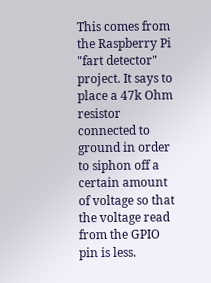This comes from the Raspberry Pi "fart detector" project. It says to place a 47k Ohm resistor connected to ground in order to siphon off a certain amount of voltage so that the voltage read from the GPIO pin is less.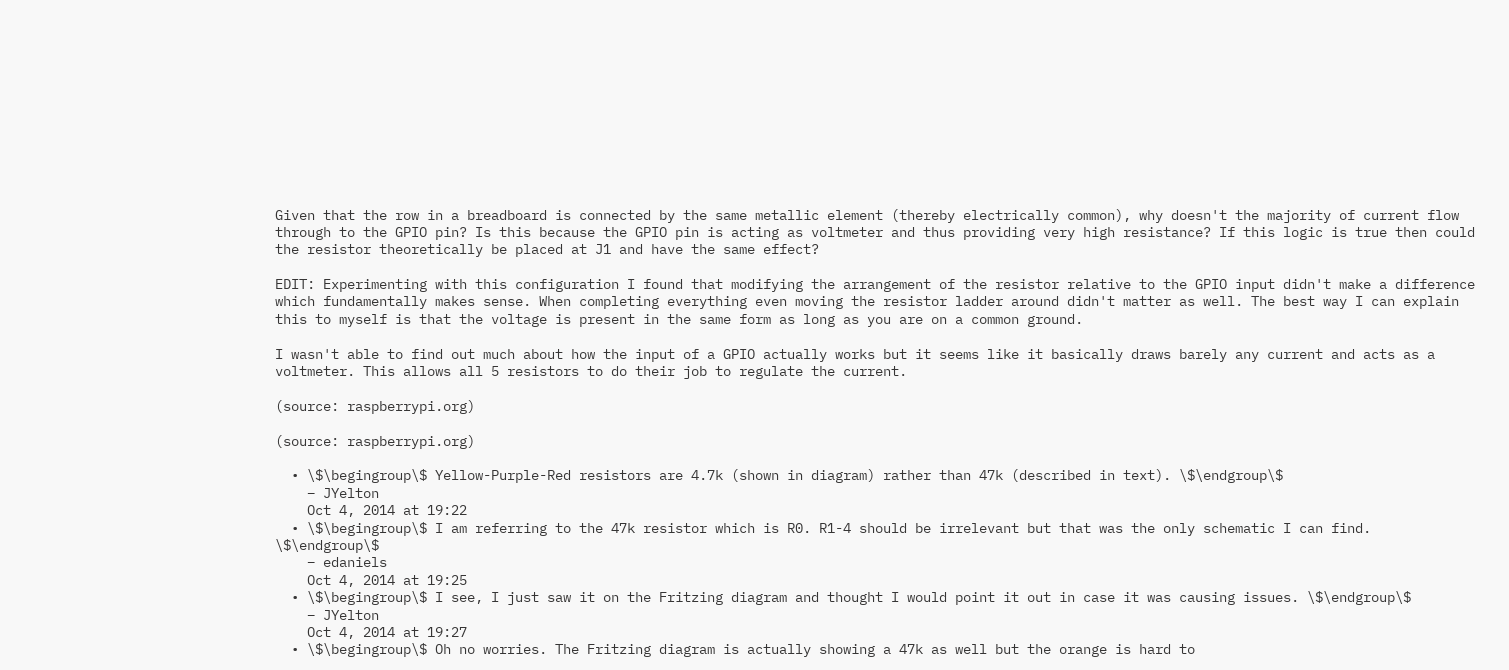Given that the row in a breadboard is connected by the same metallic element (thereby electrically common), why doesn't the majority of current flow through to the GPIO pin? Is this because the GPIO pin is acting as voltmeter and thus providing very high resistance? If this logic is true then could the resistor theoretically be placed at J1 and have the same effect?

EDIT: Experimenting with this configuration I found that modifying the arrangement of the resistor relative to the GPIO input didn't make a difference which fundamentally makes sense. When completing everything even moving the resistor ladder around didn't matter as well. The best way I can explain this to myself is that the voltage is present in the same form as long as you are on a common ground.

I wasn't able to find out much about how the input of a GPIO actually works but it seems like it basically draws barely any current and acts as a voltmeter. This allows all 5 resistors to do their job to regulate the current.

(source: raspberrypi.org)

(source: raspberrypi.org)

  • \$\begingroup\$ Yellow-Purple-Red resistors are 4.7k (shown in diagram) rather than 47k (described in text). \$\endgroup\$
    – JYelton
    Oct 4, 2014 at 19:22
  • \$\begingroup\$ I am referring to the 47k resistor which is R0. R1-4 should be irrelevant but that was the only schematic I can find. \$\endgroup\$
    – edaniels
    Oct 4, 2014 at 19:25
  • \$\begingroup\$ I see, I just saw it on the Fritzing diagram and thought I would point it out in case it was causing issues. \$\endgroup\$
    – JYelton
    Oct 4, 2014 at 19:27
  • \$\begingroup\$ Oh no worries. The Fritzing diagram is actually showing a 47k as well but the orange is hard to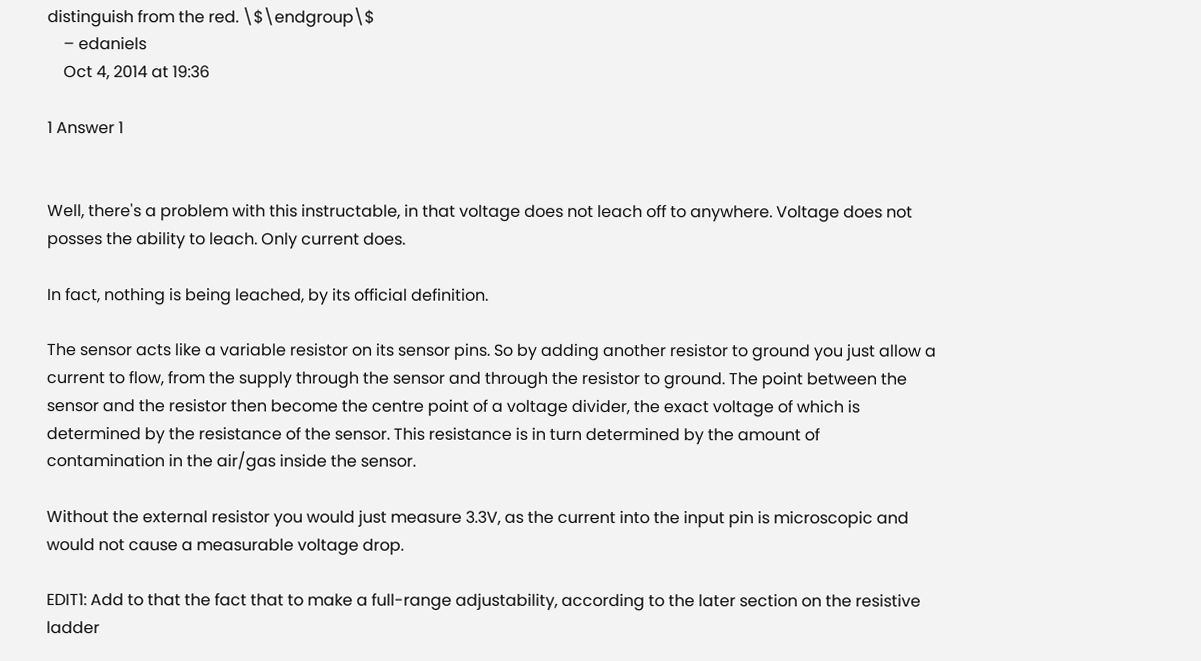distinguish from the red. \$\endgroup\$
    – edaniels
    Oct 4, 2014 at 19:36

1 Answer 1


Well, there's a problem with this instructable, in that voltage does not leach off to anywhere. Voltage does not posses the ability to leach. Only current does.

In fact, nothing is being leached, by its official definition.

The sensor acts like a variable resistor on its sensor pins. So by adding another resistor to ground you just allow a current to flow, from the supply through the sensor and through the resistor to ground. The point between the sensor and the resistor then become the centre point of a voltage divider, the exact voltage of which is determined by the resistance of the sensor. This resistance is in turn determined by the amount of contamination in the air/gas inside the sensor.

Without the external resistor you would just measure 3.3V, as the current into the input pin is microscopic and would not cause a measurable voltage drop.

EDIT1: Add to that the fact that to make a full-range adjustability, according to the later section on the resistive ladder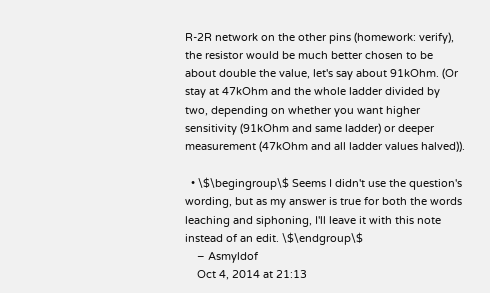R-2R network on the other pins (homework: verify), the resistor would be much better chosen to be about double the value, let's say about 91kOhm. (Or stay at 47kOhm and the whole ladder divided by two, depending on whether you want higher sensitivity (91kOhm and same ladder) or deeper measurement (47kOhm and all ladder values halved)).

  • \$\begingroup\$ Seems I didn't use the question's wording, but as my answer is true for both the words leaching and siphoning, I'll leave it with this note instead of an edit. \$\endgroup\$
    – Asmyldof
    Oct 4, 2014 at 21:13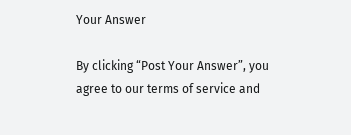Your Answer

By clicking “Post Your Answer”, you agree to our terms of service and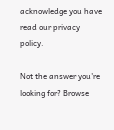acknowledge you have read our privacy policy.

Not the answer you're looking for? Browse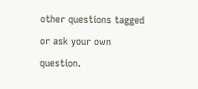other questions tagged or ask your own question.